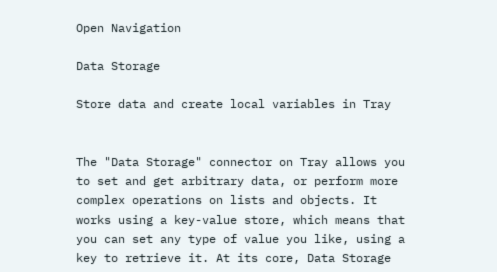Open Navigation

Data Storage

Store data and create local variables in Tray


The "Data Storage" connector on Tray allows you to set and get arbitrary data, or perform more complex operations on lists and objects. It works using a key-value store, which means that you can set any type of value you like, using a key to retrieve it. At its core, Data Storage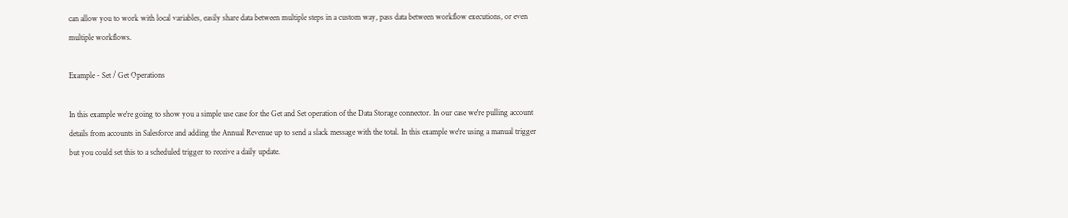can allow you to work with local variables, easily share data between multiple steps in a custom way, pass data between workflow executions, or even multiple workflows.

Example - Set / Get Operations

In this example we're going to show you a simple use case for the Get and Set operation of the Data Storage connector. In our case we're pulling account details from accounts in Salesforce and adding the Annual Revenue up to send a slack message with the total. In this example we're using a manual trigger but you could set this to a scheduled trigger to receive a daily update.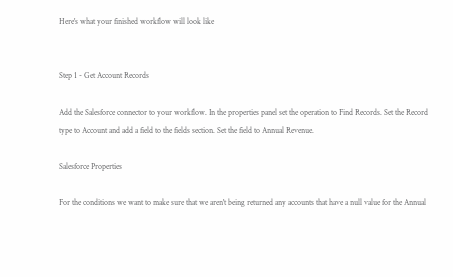Here's what your finished workflow will look like


Step 1 - Get Account Records

Add the Salesforce connector to your workflow. In the properties panel set the operation to Find Records. Set the Record type to Account and add a field to the fields section. Set the field to Annual Revenue.

Salesforce Properties

For the conditions we want to make sure that we aren't being returned any accounts that have a null value for the Annual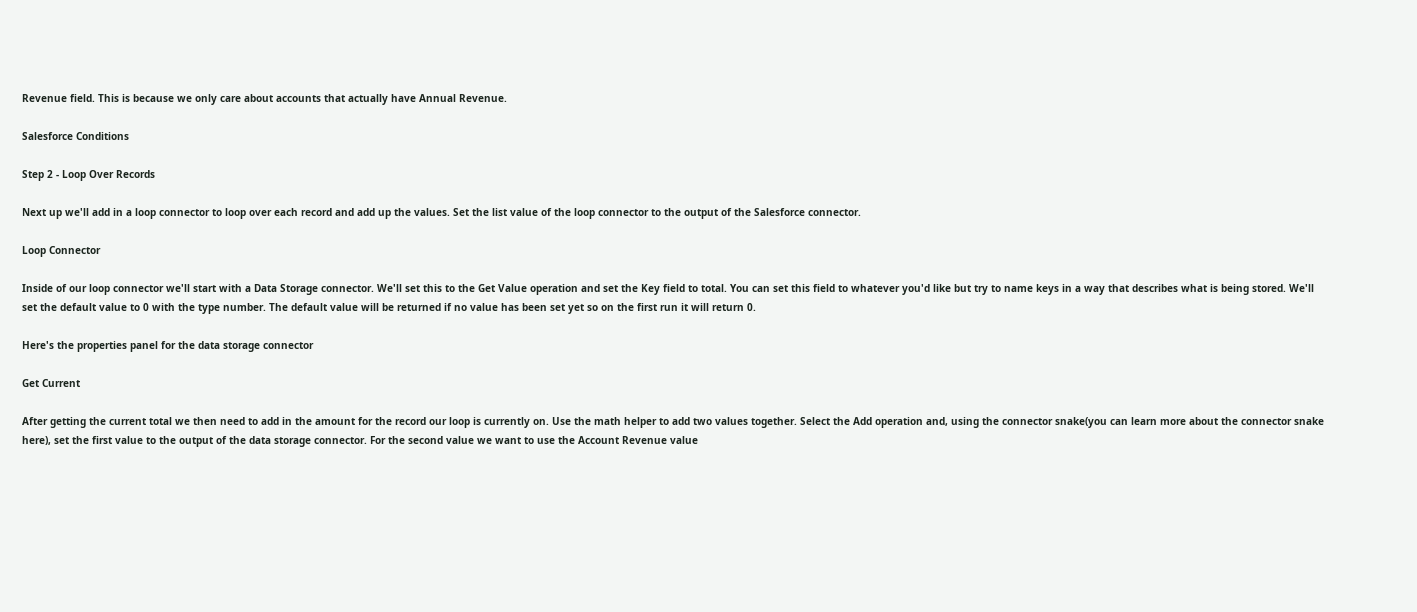Revenue field. This is because we only care about accounts that actually have Annual Revenue.

Salesforce Conditions

Step 2 - Loop Over Records

Next up we'll add in a loop connector to loop over each record and add up the values. Set the list value of the loop connector to the output of the Salesforce connector.

Loop Connector

Inside of our loop connector we'll start with a Data Storage connector. We'll set this to the Get Value operation and set the Key field to total. You can set this field to whatever you'd like but try to name keys in a way that describes what is being stored. We'll set the default value to 0 with the type number. The default value will be returned if no value has been set yet so on the first run it will return 0.

Here's the properties panel for the data storage connector

Get Current

After getting the current total we then need to add in the amount for the record our loop is currently on. Use the math helper to add two values together. Select the Add operation and, using the connector snake(you can learn more about the connector snake here), set the first value to the output of the data storage connector. For the second value we want to use the Account Revenue value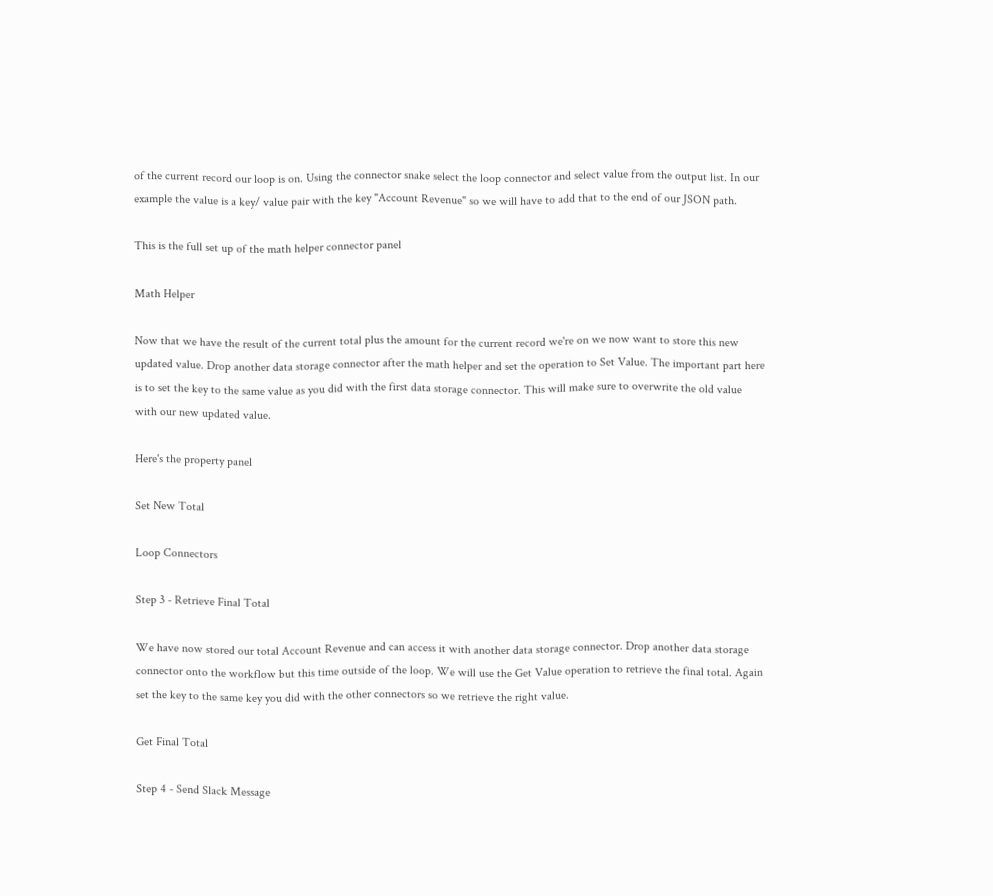of the current record our loop is on. Using the connector snake select the loop connector and select value from the output list. In our example the value is a key/ value pair with the key "Account Revenue" so we will have to add that to the end of our JSON path.

This is the full set up of the math helper connector panel

Math Helper

Now that we have the result of the current total plus the amount for the current record we're on we now want to store this new updated value. Drop another data storage connector after the math helper and set the operation to Set Value. The important part here is to set the key to the same value as you did with the first data storage connector. This will make sure to overwrite the old value with our new updated value.

Here's the property panel

Set New Total

Loop Connectors

Step 3 - Retrieve Final Total

We have now stored our total Account Revenue and can access it with another data storage connector. Drop another data storage connector onto the workflow but this time outside of the loop. We will use the Get Value operation to retrieve the final total. Again set the key to the same key you did with the other connectors so we retrieve the right value.

Get Final Total

Step 4 - Send Slack Message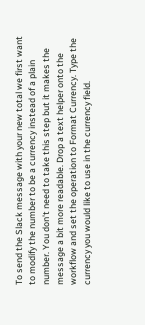To send the Slack message with your new total we first want to modify the number to be a currency instead of a plain number. You don't need to take this step but it makes the message a bit more readable. Drop a text helper onto the workflow and set the operation to Format Currency. Type the currency you would like to use in the currency field.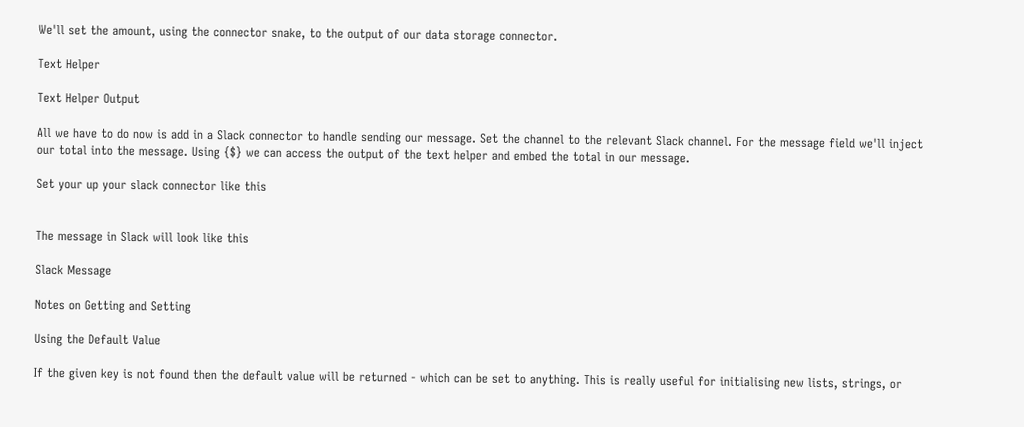We'll set the amount, using the connector snake, to the output of our data storage connector.

Text Helper

Text Helper Output

All we have to do now is add in a Slack connector to handle sending our message. Set the channel to the relevant Slack channel. For the message field we'll inject our total into the message. Using {$} we can access the output of the text helper and embed the total in our message.

Set your up your slack connector like this


The message in Slack will look like this

Slack Message

Notes on Getting and Setting

Using the Default Value

If the given key is not found then the default value will be returned - which can be set to anything. This is really useful for initialising new lists, strings, or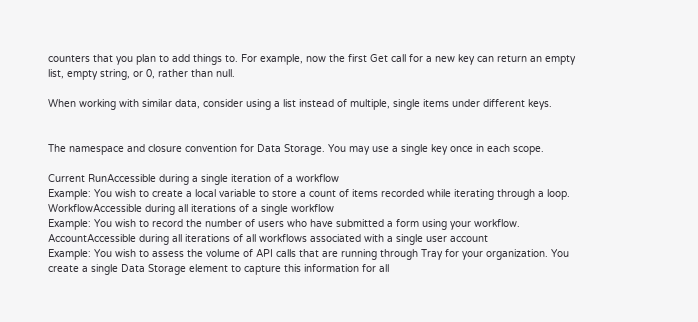counters that you plan to add things to. For example, now the first Get call for a new key can return an empty list, empty string, or 0, rather than null.

When working with similar data, consider using a list instead of multiple, single items under different keys.


The namespace and closure convention for Data Storage. You may use a single key once in each scope.

Current RunAccessible during a single iteration of a workflow
Example: You wish to create a local variable to store a count of items recorded while iterating through a loop.
WorkflowAccessible during all iterations of a single workflow
Example: You wish to record the number of users who have submitted a form using your workflow.
AccountAccessible during all iterations of all workflows associated with a single user account
Example: You wish to assess the volume of API calls that are running through Tray for your organization. You create a single Data Storage element to capture this information for all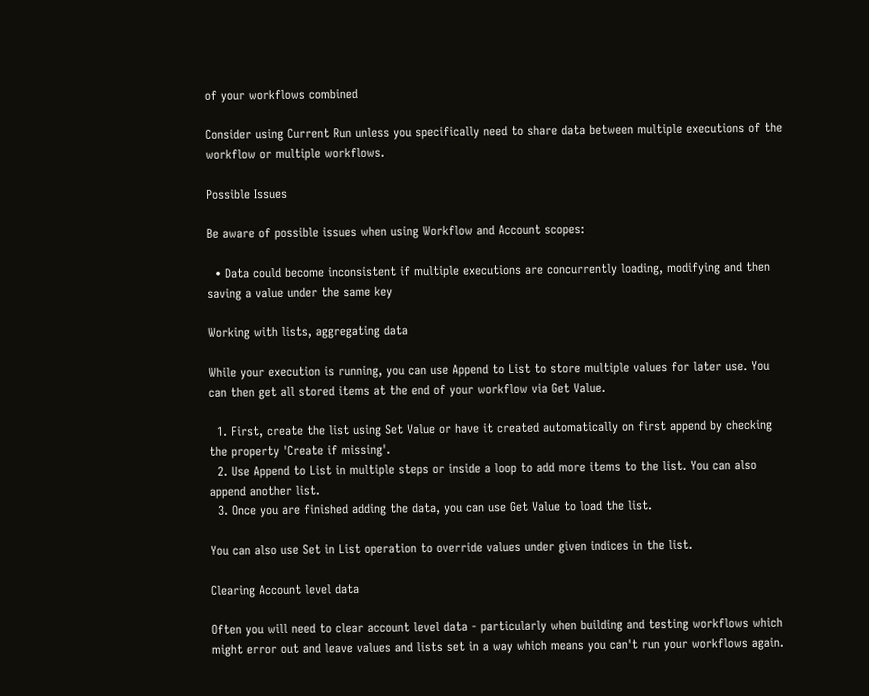of your workflows combined

Consider using Current Run unless you specifically need to share data between multiple executions of the workflow or multiple workflows.

Possible Issues

Be aware of possible issues when using Workflow and Account scopes:

  • Data could become inconsistent if multiple executions are concurrently loading, modifying and then saving a value under the same key

Working with lists, aggregating data

While your execution is running, you can use Append to List to store multiple values for later use. You can then get all stored items at the end of your workflow via Get Value.

  1. First, create the list using Set Value or have it created automatically on first append by checking the property 'Create if missing'.
  2. Use Append to List in multiple steps or inside a loop to add more items to the list. You can also append another list.
  3. Once you are finished adding the data, you can use Get Value to load the list.

You can also use Set in List operation to override values under given indices in the list.

Clearing Account level data

Often you will need to clear account level data - particularly when building and testing workflows which might error out and leave values and lists set in a way which means you can't run your workflows again.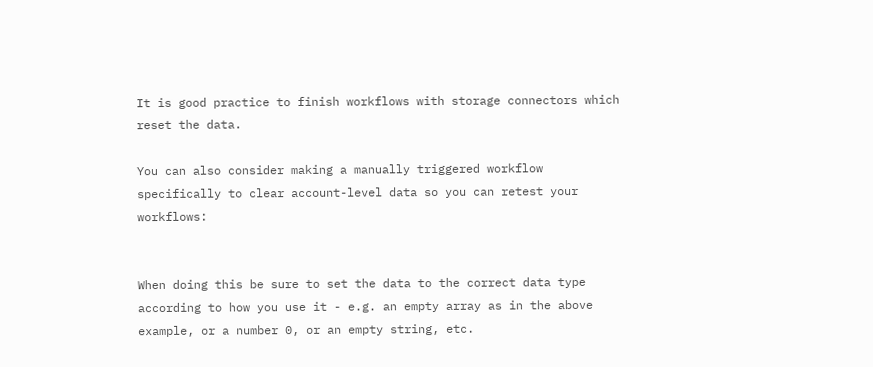It is good practice to finish workflows with storage connectors which reset the data.

You can also consider making a manually triggered workflow specifically to clear account-level data so you can retest your workflows:


When doing this be sure to set the data to the correct data type according to how you use it - e.g. an empty array as in the above example, or a number 0, or an empty string, etc.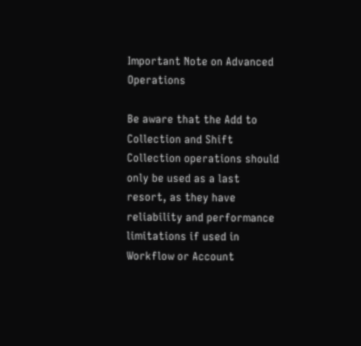Important Note on Advanced Operations

Be aware that the Add to Collection and Shift Collection operations should only be used as a last resort, as they have reliability and performance limitations if used in Workflow or Account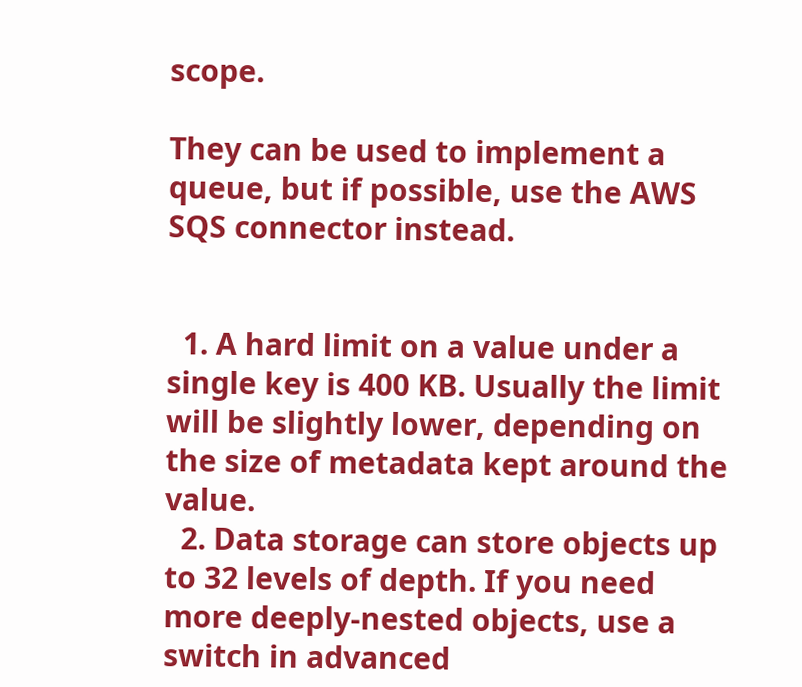scope.

They can be used to implement a queue, but if possible, use the AWS SQS connector instead.


  1. A hard limit on a value under a single key is 400 KB. Usually the limit will be slightly lower, depending on the size of metadata kept around the value.
  2. Data storage can store objects up to 32 levels of depth. If you need more deeply-nested objects, use a switch in advanced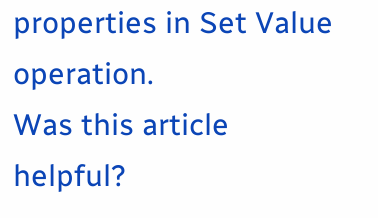properties in Set Value operation.
Was this article helpful?